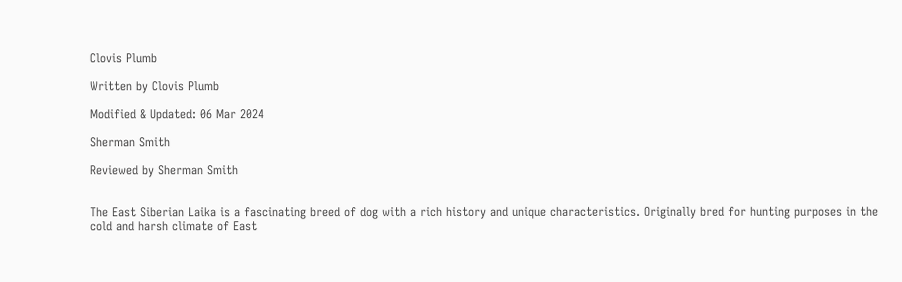Clovis Plumb

Written by Clovis Plumb

Modified & Updated: 06 Mar 2024

Sherman Smith

Reviewed by Sherman Smith


The East Siberian Laika is a fascinating breed of dog with a rich history and unique characteristics. Originally bred for hunting purposes in the cold and harsh climate of East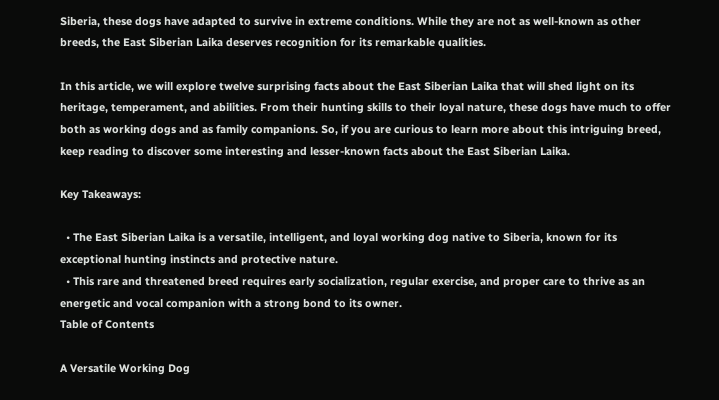Siberia, these dogs have adapted to survive in extreme conditions. While they are not as well-known as other breeds, the East Siberian Laika deserves recognition for its remarkable qualities.

In this article, we will explore twelve surprising facts about the East Siberian Laika that will shed light on its heritage, temperament, and abilities. From their hunting skills to their loyal nature, these dogs have much to offer both as working dogs and as family companions. So, if you are curious to learn more about this intriguing breed, keep reading to discover some interesting and lesser-known facts about the East Siberian Laika.

Key Takeaways:

  • The East Siberian Laika is a versatile, intelligent, and loyal working dog native to Siberia, known for its exceptional hunting instincts and protective nature.
  • This rare and threatened breed requires early socialization, regular exercise, and proper care to thrive as an energetic and vocal companion with a strong bond to its owner.
Table of Contents

A Versatile Working Dog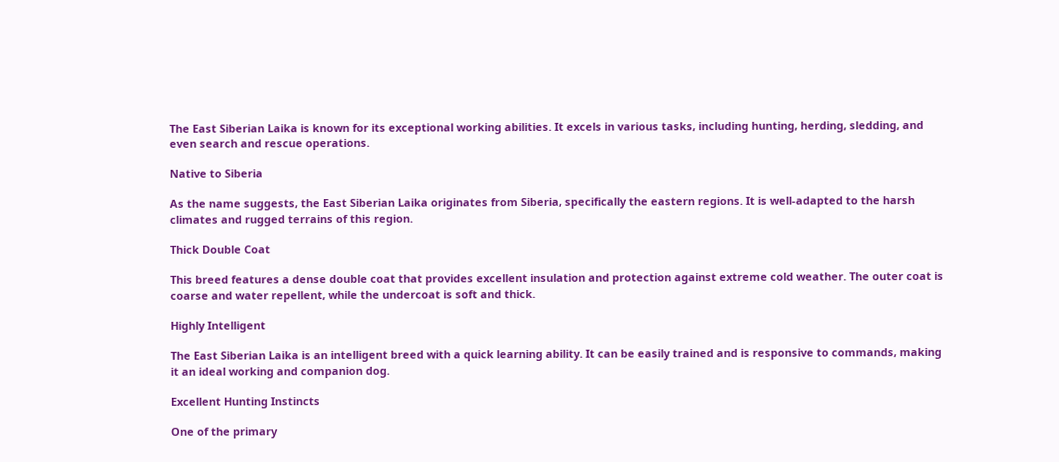The East Siberian Laika is known for its exceptional working abilities. It excels in various tasks, including hunting, herding, sledding, and even search and rescue operations.

Native to Siberia

As the name suggests, the East Siberian Laika originates from Siberia, specifically the eastern regions. It is well-adapted to the harsh climates and rugged terrains of this region.

Thick Double Coat

This breed features a dense double coat that provides excellent insulation and protection against extreme cold weather. The outer coat is coarse and water repellent, while the undercoat is soft and thick.

Highly Intelligent

The East Siberian Laika is an intelligent breed with a quick learning ability. It can be easily trained and is responsive to commands, making it an ideal working and companion dog.

Excellent Hunting Instincts

One of the primary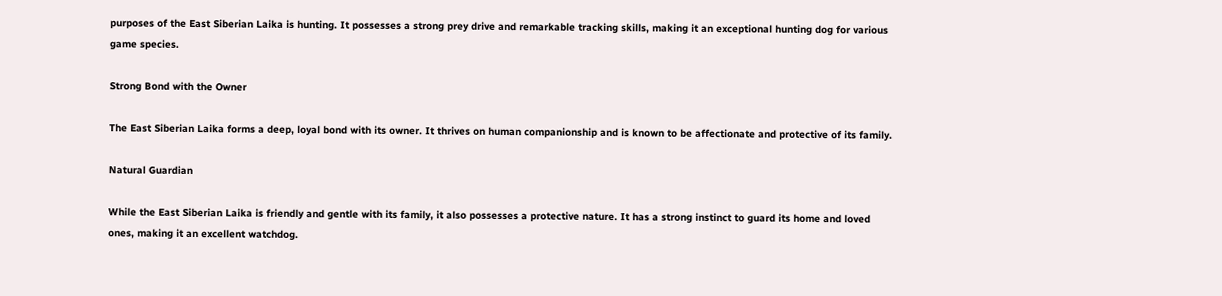purposes of the East Siberian Laika is hunting. It possesses a strong prey drive and remarkable tracking skills, making it an exceptional hunting dog for various game species.

Strong Bond with the Owner

The East Siberian Laika forms a deep, loyal bond with its owner. It thrives on human companionship and is known to be affectionate and protective of its family.

Natural Guardian

While the East Siberian Laika is friendly and gentle with its family, it also possesses a protective nature. It has a strong instinct to guard its home and loved ones, making it an excellent watchdog.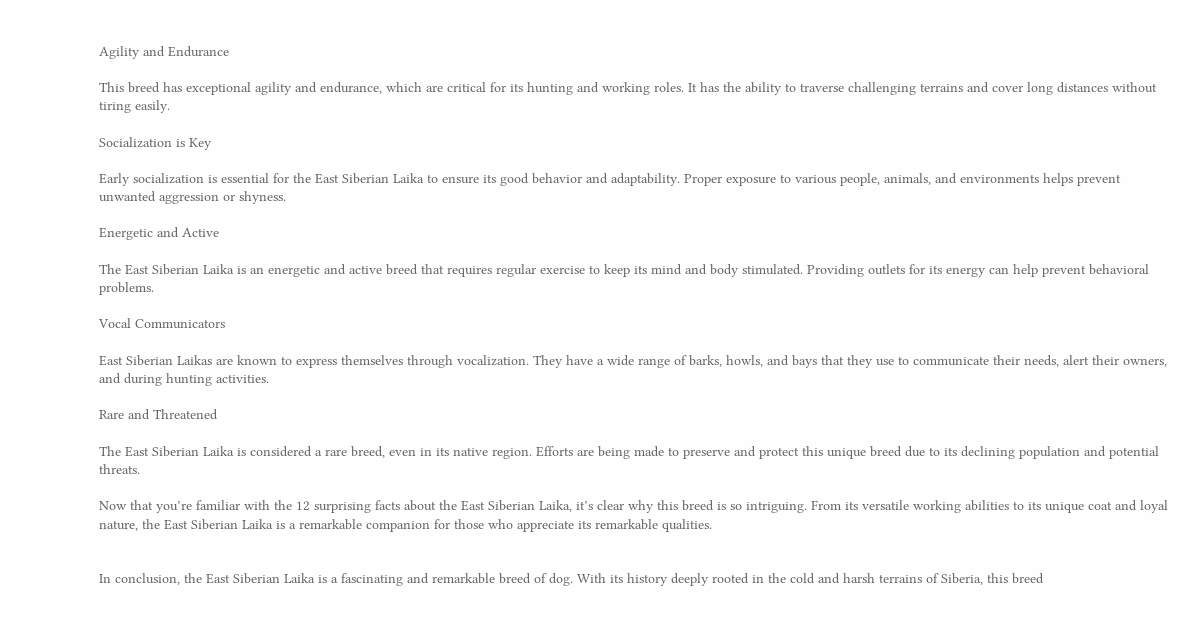Agility and Endurance

This breed has exceptional agility and endurance, which are critical for its hunting and working roles. It has the ability to traverse challenging terrains and cover long distances without tiring easily.

Socialization is Key

Early socialization is essential for the East Siberian Laika to ensure its good behavior and adaptability. Proper exposure to various people, animals, and environments helps prevent unwanted aggression or shyness.

Energetic and Active

The East Siberian Laika is an energetic and active breed that requires regular exercise to keep its mind and body stimulated. Providing outlets for its energy can help prevent behavioral problems.

Vocal Communicators

East Siberian Laikas are known to express themselves through vocalization. They have a wide range of barks, howls, and bays that they use to communicate their needs, alert their owners, and during hunting activities.

Rare and Threatened

The East Siberian Laika is considered a rare breed, even in its native region. Efforts are being made to preserve and protect this unique breed due to its declining population and potential threats.

Now that you’re familiar with the 12 surprising facts about the East Siberian Laika, it’s clear why this breed is so intriguing. From its versatile working abilities to its unique coat and loyal nature, the East Siberian Laika is a remarkable companion for those who appreciate its remarkable qualities.


In conclusion, the East Siberian Laika is a fascinating and remarkable breed of dog. With its history deeply rooted in the cold and harsh terrains of Siberia, this breed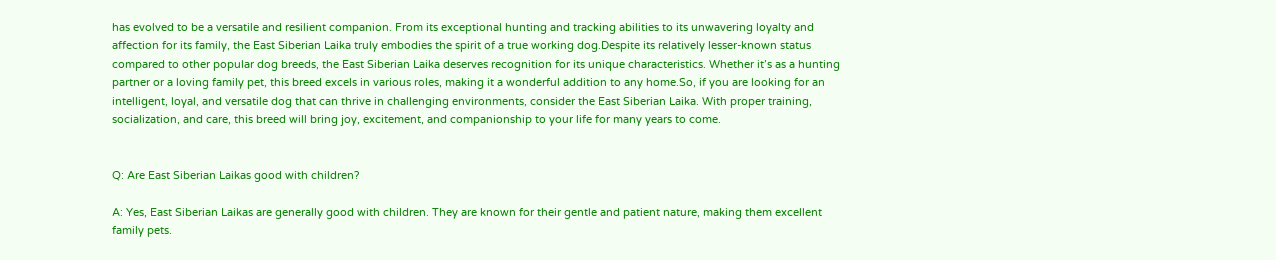has evolved to be a versatile and resilient companion. From its exceptional hunting and tracking abilities to its unwavering loyalty and affection for its family, the East Siberian Laika truly embodies the spirit of a true working dog.Despite its relatively lesser-known status compared to other popular dog breeds, the East Siberian Laika deserves recognition for its unique characteristics. Whether it’s as a hunting partner or a loving family pet, this breed excels in various roles, making it a wonderful addition to any home.So, if you are looking for an intelligent, loyal, and versatile dog that can thrive in challenging environments, consider the East Siberian Laika. With proper training, socialization, and care, this breed will bring joy, excitement, and companionship to your life for many years to come.


Q: Are East Siberian Laikas good with children?

A: Yes, East Siberian Laikas are generally good with children. They are known for their gentle and patient nature, making them excellent family pets.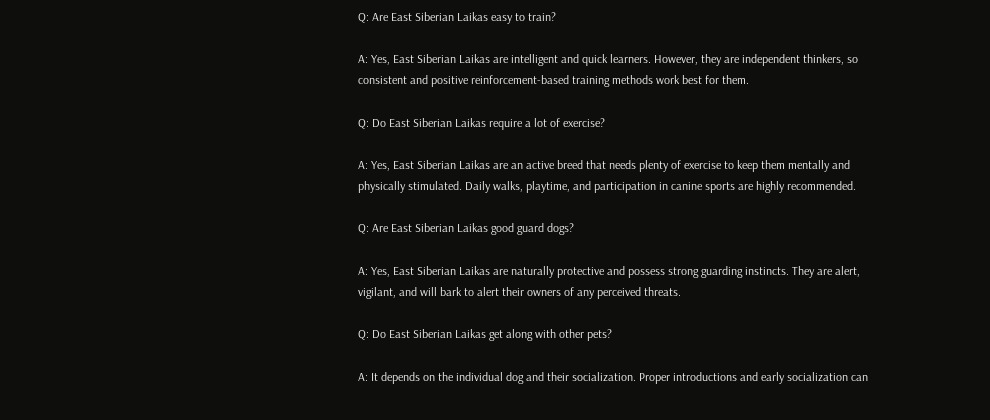Q: Are East Siberian Laikas easy to train?

A: Yes, East Siberian Laikas are intelligent and quick learners. However, they are independent thinkers, so consistent and positive reinforcement-based training methods work best for them.

Q: Do East Siberian Laikas require a lot of exercise?

A: Yes, East Siberian Laikas are an active breed that needs plenty of exercise to keep them mentally and physically stimulated. Daily walks, playtime, and participation in canine sports are highly recommended.

Q: Are East Siberian Laikas good guard dogs?

A: Yes, East Siberian Laikas are naturally protective and possess strong guarding instincts. They are alert, vigilant, and will bark to alert their owners of any perceived threats.

Q: Do East Siberian Laikas get along with other pets?

A: It depends on the individual dog and their socialization. Proper introductions and early socialization can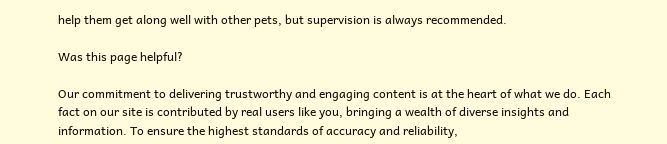help them get along well with other pets, but supervision is always recommended.

Was this page helpful?

Our commitment to delivering trustworthy and engaging content is at the heart of what we do. Each fact on our site is contributed by real users like you, bringing a wealth of diverse insights and information. To ensure the highest standards of accuracy and reliability,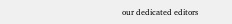our dedicated editors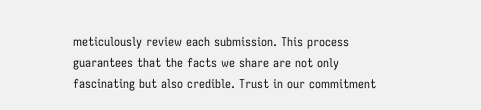meticulously review each submission. This process guarantees that the facts we share are not only fascinating but also credible. Trust in our commitment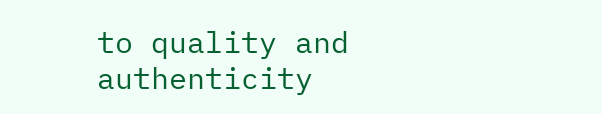to quality and authenticity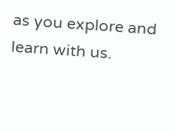as you explore and learn with us.